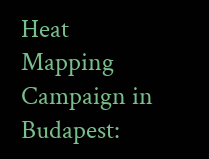Heat Mapping Campaign in Budapest: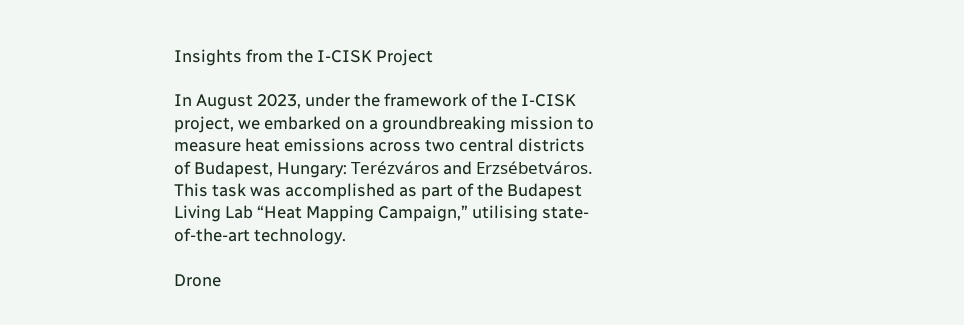Insights from the I-CISK Project

In August 2023, under the framework of the I-CISK project, we embarked on a groundbreaking mission to measure heat emissions across two central districts of Budapest, Hungary: Terézváros and Erzsébetváros. This task was accomplished as part of the Budapest Living Lab “Heat Mapping Campaign,” utilising state-of-the-art technology.

Drone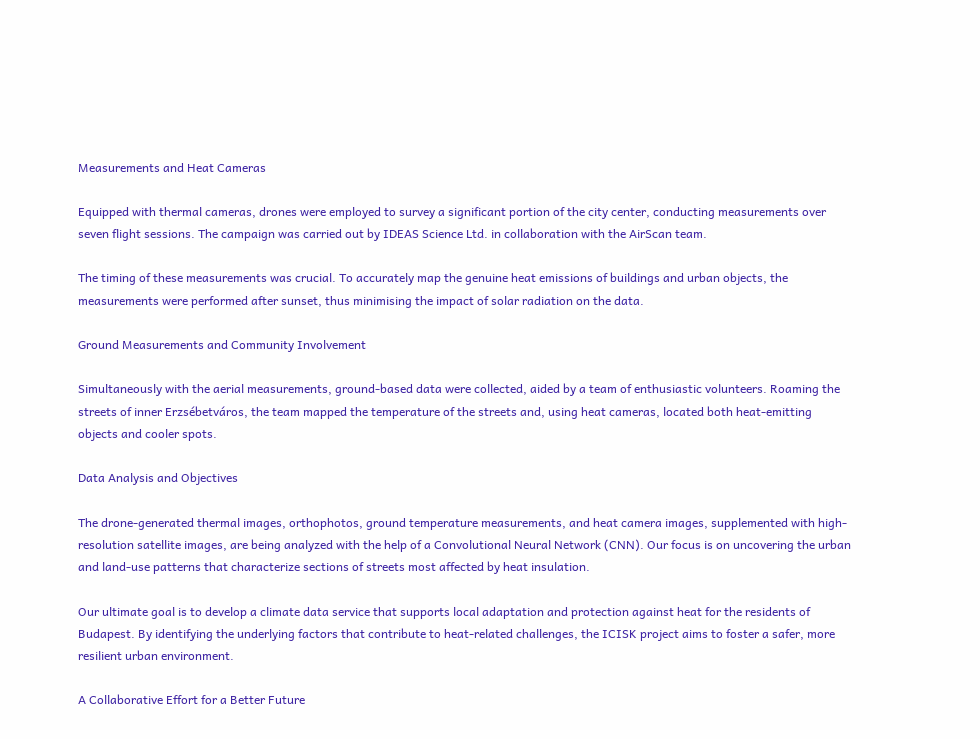Measurements and Heat Cameras

Equipped with thermal cameras, drones were employed to survey a significant portion of the city center, conducting measurements over seven flight sessions. The campaign was carried out by IDEAS Science Ltd. in collaboration with the AirScan team.

The timing of these measurements was crucial. To accurately map the genuine heat emissions of buildings and urban objects, the measurements were performed after sunset, thus minimising the impact of solar radiation on the data.

Ground Measurements and Community Involvement

Simultaneously with the aerial measurements, ground-based data were collected, aided by a team of enthusiastic volunteers. Roaming the streets of inner Erzsébetváros, the team mapped the temperature of the streets and, using heat cameras, located both heat-emitting objects and cooler spots.

Data Analysis and Objectives

The drone-generated thermal images, orthophotos, ground temperature measurements, and heat camera images, supplemented with high-resolution satellite images, are being analyzed with the help of a Convolutional Neural Network (CNN). Our focus is on uncovering the urban and land-use patterns that characterize sections of streets most affected by heat insulation.

Our ultimate goal is to develop a climate data service that supports local adaptation and protection against heat for the residents of Budapest. By identifying the underlying factors that contribute to heat-related challenges, the ICISK project aims to foster a safer, more resilient urban environment.

A Collaborative Effort for a Better Future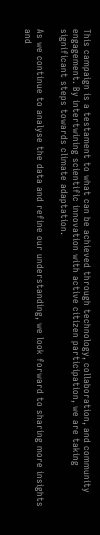This campaign is a testament to what can be achieved through technology, collaboration, and community engagement. By intertwining scientific innovation with active citizen participation, we are taking significant steps towards climate adaptation.

As we continue to analyse the data and refine our understanding, we look forward to sharing more insights and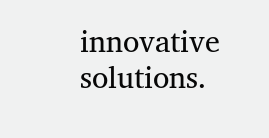innovative solutions.